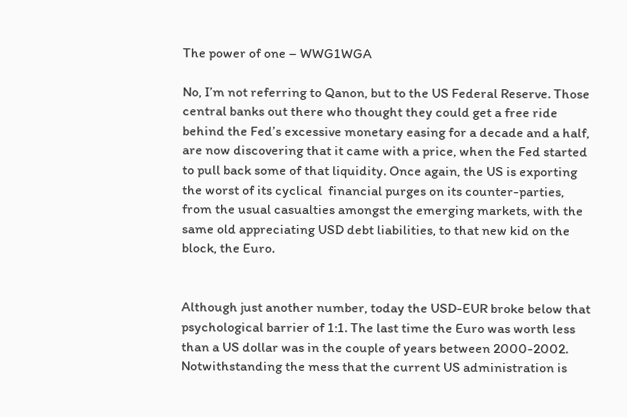The power of one – WWG1WGA

No, I’m not referring to Qanon, but to the US Federal Reserve. Those central banks out there who thought they could get a free ride behind the Fed’s excessive monetary easing for a decade and a half, are now discovering that it came with a price, when the Fed started to pull back some of that liquidity. Once again, the US is exporting the worst of its cyclical  financial purges on its counter-parties, from the usual casualties amongst the emerging markets, with the same old appreciating USD debt liabilities, to that new kid on the block, the Euro.


Although just another number, today the USD-EUR broke below that psychological barrier of 1:1. The last time the Euro was worth less than a US dollar was in the couple of years between 2000-2002. Notwithstanding the mess that the current US administration is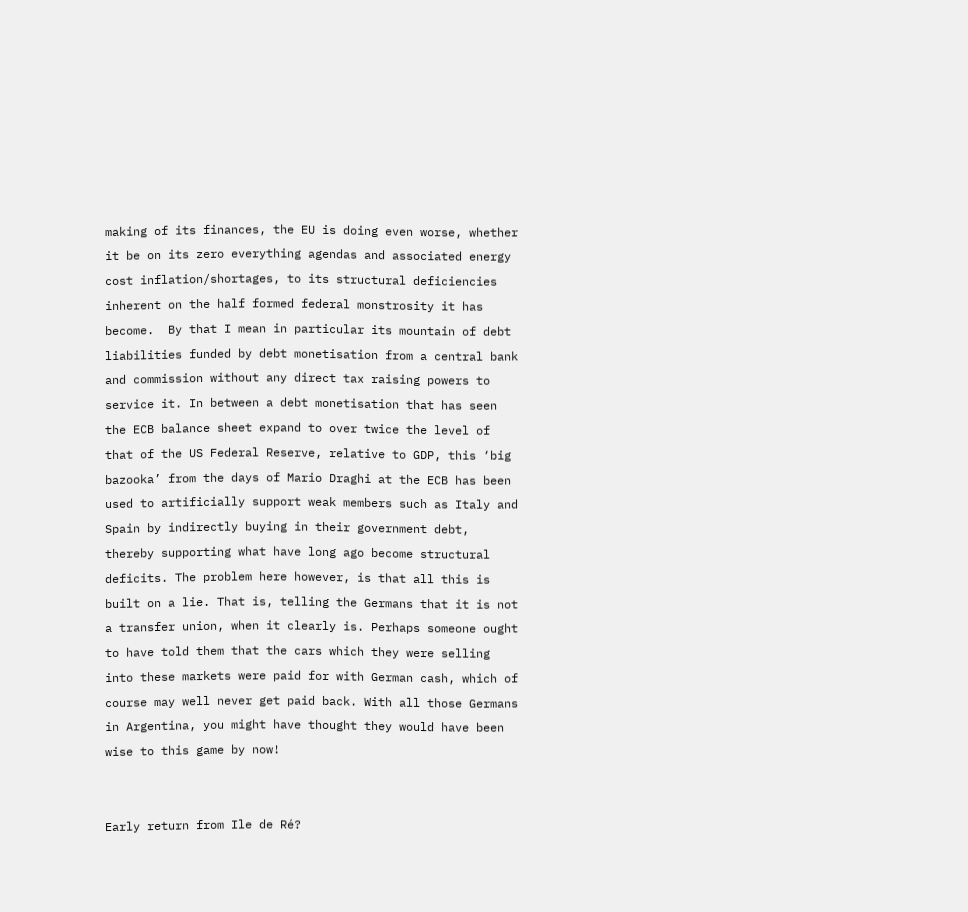making of its finances, the EU is doing even worse, whether it be on its zero everything agendas and associated energy cost inflation/shortages, to its structural deficiencies inherent on the half formed federal monstrosity it has become.  By that I mean in particular its mountain of debt liabilities funded by debt monetisation from a central bank and commission without any direct tax raising powers to service it. In between a debt monetisation that has seen the ECB balance sheet expand to over twice the level of that of the US Federal Reserve, relative to GDP, this ‘big bazooka’ from the days of Mario Draghi at the ECB has been used to artificially support weak members such as Italy and Spain by indirectly buying in their government debt, thereby supporting what have long ago become structural deficits. The problem here however, is that all this is built on a lie. That is, telling the Germans that it is not a transfer union, when it clearly is. Perhaps someone ought to have told them that the cars which they were selling into these markets were paid for with German cash, which of course may well never get paid back. With all those Germans in Argentina, you might have thought they would have been wise to this game by now!


Early return from Ile de Ré?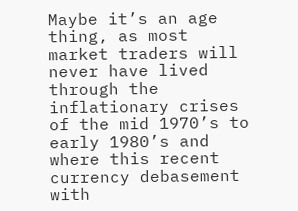Maybe it’s an age thing, as most market traders will never have lived through the inflationary crises of the mid 1970’s to early 1980’s and where this recent currency debasement with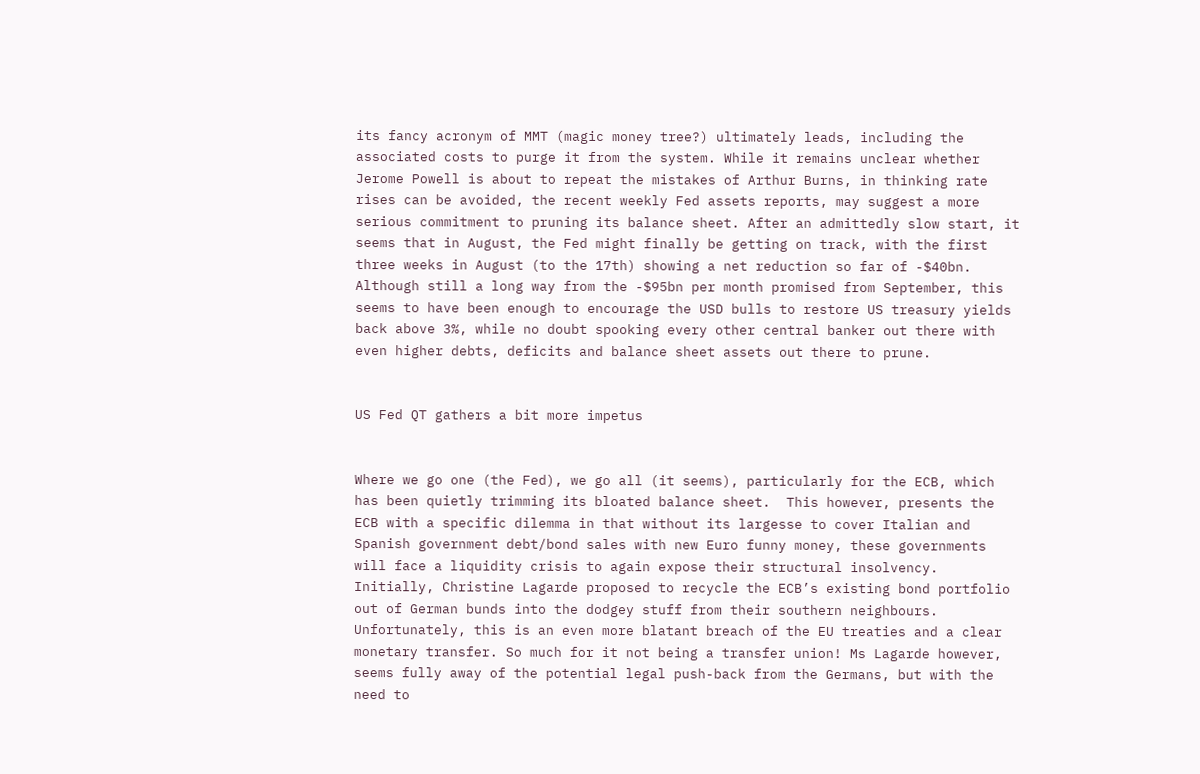its fancy acronym of MMT (magic money tree?) ultimately leads, including the associated costs to purge it from the system. While it remains unclear whether Jerome Powell is about to repeat the mistakes of Arthur Burns, in thinking rate rises can be avoided, the recent weekly Fed assets reports, may suggest a more serious commitment to pruning its balance sheet. After an admittedly slow start, it seems that in August, the Fed might finally be getting on track, with the first three weeks in August (to the 17th) showing a net reduction so far of -$40bn. Although still a long way from the -$95bn per month promised from September, this seems to have been enough to encourage the USD bulls to restore US treasury yields back above 3%, while no doubt spooking every other central banker out there with even higher debts, deficits and balance sheet assets out there to prune.


US Fed QT gathers a bit more impetus


Where we go one (the Fed), we go all (it seems), particularly for the ECB, which has been quietly trimming its bloated balance sheet.  This however, presents the ECB with a specific dilemma in that without its largesse to cover Italian and Spanish government debt/bond sales with new Euro funny money, these governments will face a liquidity crisis to again expose their structural insolvency. Initially, Christine Lagarde proposed to recycle the ECB’s existing bond portfolio out of German bunds into the dodgey stuff from their southern neighbours. Unfortunately, this is an even more blatant breach of the EU treaties and a clear monetary transfer. So much for it not being a transfer union! Ms Lagarde however, seems fully away of the potential legal push-back from the Germans, but with the need to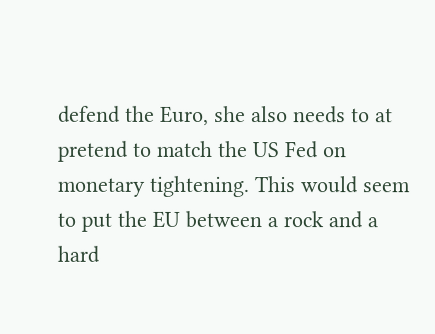defend the Euro, she also needs to at pretend to match the US Fed on monetary tightening. This would seem to put the EU between a rock and a hard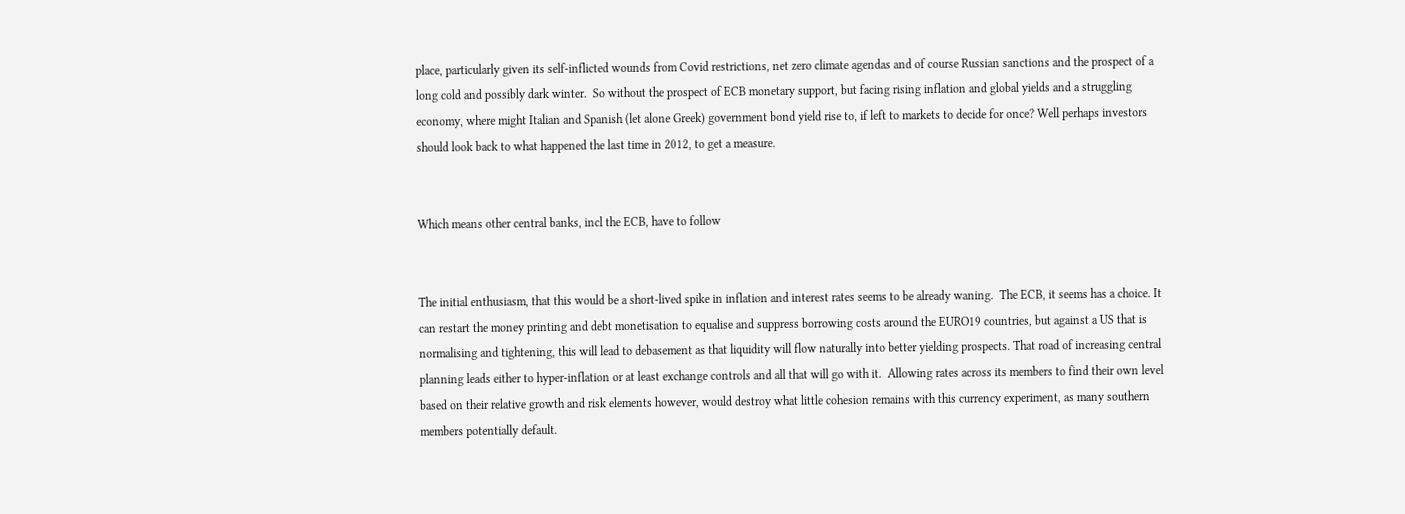place, particularly given its self-inflicted wounds from Covid restrictions, net zero climate agendas and of course Russian sanctions and the prospect of a long cold and possibly dark winter.  So without the prospect of ECB monetary support, but facing rising inflation and global yields and a struggling economy, where might Italian and Spanish (let alone Greek) government bond yield rise to, if left to markets to decide for once? Well perhaps investors should look back to what happened the last time in 2012, to get a measure.


Which means other central banks, incl the ECB, have to follow


The initial enthusiasm, that this would be a short-lived spike in inflation and interest rates seems to be already waning.  The ECB, it seems has a choice. It can restart the money printing and debt monetisation to equalise and suppress borrowing costs around the EURO19 countries, but against a US that is normalising and tightening, this will lead to debasement as that liquidity will flow naturally into better yielding prospects. That road of increasing central planning leads either to hyper-inflation or at least exchange controls and all that will go with it.  Allowing rates across its members to find their own level based on their relative growth and risk elements however, would destroy what little cohesion remains with this currency experiment, as many southern members potentially default.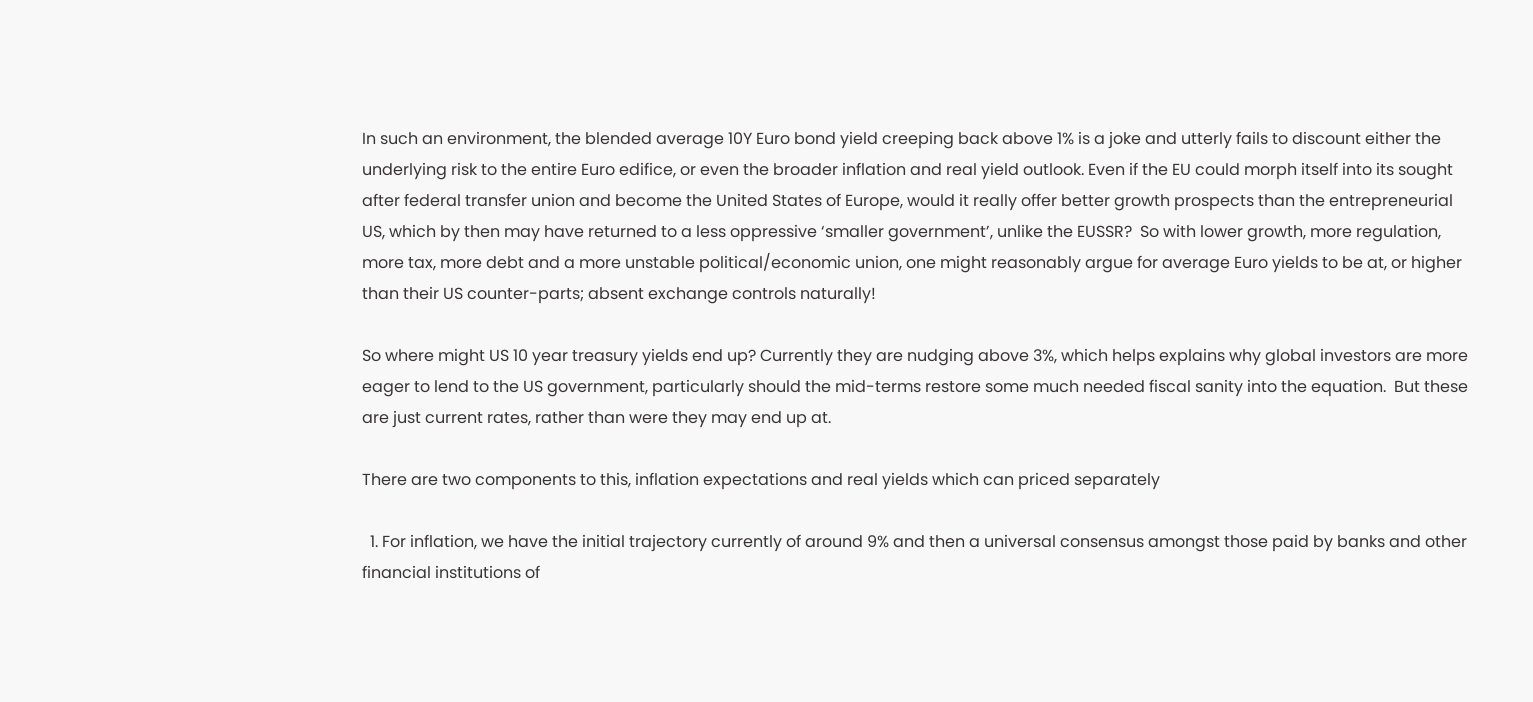In such an environment, the blended average 10Y Euro bond yield creeping back above 1% is a joke and utterly fails to discount either the underlying risk to the entire Euro edifice, or even the broader inflation and real yield outlook. Even if the EU could morph itself into its sought after federal transfer union and become the United States of Europe, would it really offer better growth prospects than the entrepreneurial US, which by then may have returned to a less oppressive ‘smaller government’, unlike the EUSSR?  So with lower growth, more regulation, more tax, more debt and a more unstable political/economic union, one might reasonably argue for average Euro yields to be at, or higher than their US counter-parts; absent exchange controls naturally!

So where might US 10 year treasury yields end up? Currently they are nudging above 3%, which helps explains why global investors are more eager to lend to the US government, particularly should the mid-terms restore some much needed fiscal sanity into the equation.  But these are just current rates, rather than were they may end up at.

There are two components to this, inflation expectations and real yields which can priced separately

  1. For inflation, we have the initial trajectory currently of around 9% and then a universal consensus amongst those paid by banks and other financial institutions of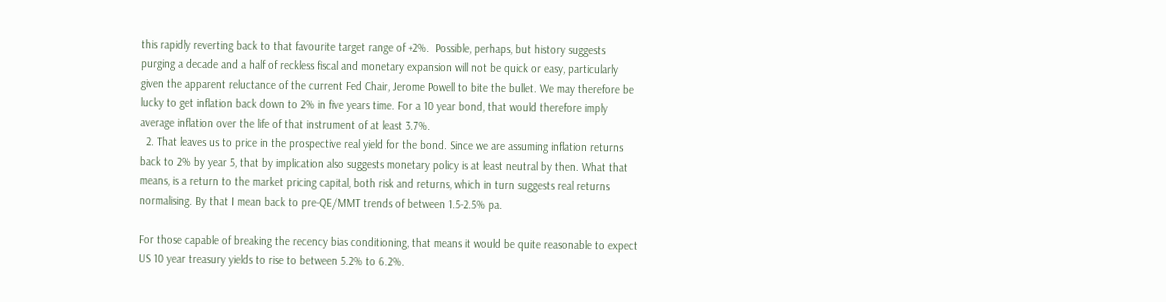this rapidly reverting back to that favourite target range of +2%.  Possible, perhaps, but history suggests purging a decade and a half of reckless fiscal and monetary expansion will not be quick or easy, particularly given the apparent reluctance of the current Fed Chair, Jerome Powell to bite the bullet. We may therefore be lucky to get inflation back down to 2% in five years time. For a 10 year bond, that would therefore imply average inflation over the life of that instrument of at least 3.7%.
  2. That leaves us to price in the prospective real yield for the bond. Since we are assuming inflation returns back to 2% by year 5, that by implication also suggests monetary policy is at least neutral by then. What that means, is a return to the market pricing capital, both risk and returns, which in turn suggests real returns normalising. By that I mean back to pre-QE/MMT trends of between 1.5-2.5% pa.

For those capable of breaking the recency bias conditioning, that means it would be quite reasonable to expect US 10 year treasury yields to rise to between 5.2% to 6.2%.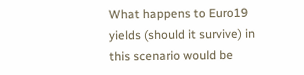What happens to Euro19 yields (should it survive) in this scenario would be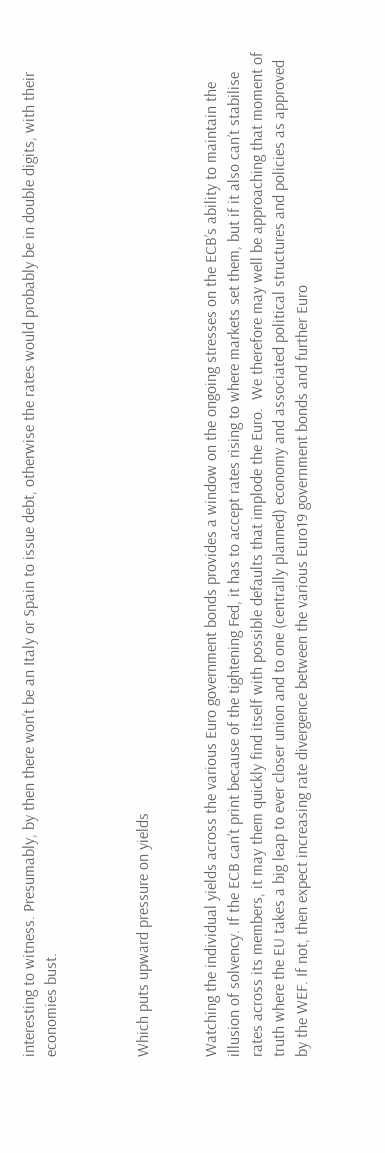interesting to witness. Presumably, by then there won’t be an Italy or Spain to issue debt, otherwise the rates would probably be in double digits, with their economies bust.



Which puts upward pressure on yields


Watching the individual yields across the various Euro government bonds provides a window on the ongoing stresses on the ECB’s ability to maintain the illusion of solvency. If the ECB can’t print because of the tightening Fed, it has to accept rates rising to where markets set them, but if it also can’t stabilise rates across its members, it may them quickly find itself with possible defaults that implode the Euro.  We therefore may well be approaching that moment of truth where the EU takes a big leap to ever closer union and to one (centrally planned) economy and associated political structures and policies as approved by the WEF. If not, then expect increasing rate divergence between the various Euro19 government bonds and further Euro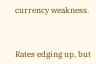currency weakness.



Rates edging up, but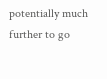potentially much further to go